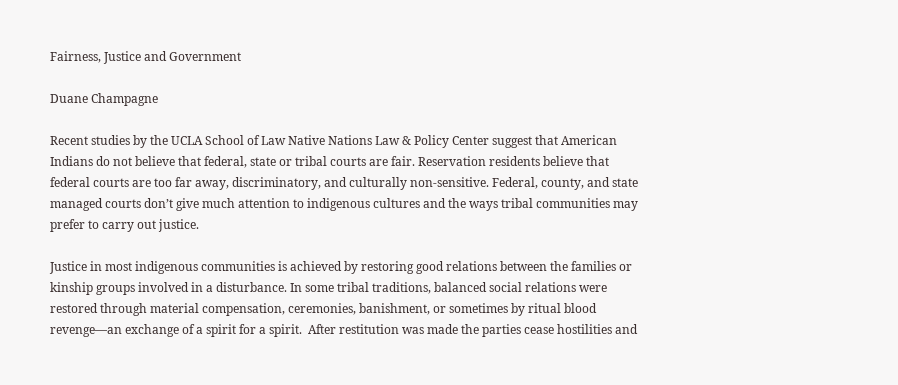Fairness, Justice and Government

Duane Champagne

Recent studies by the UCLA School of Law Native Nations Law & Policy Center suggest that American Indians do not believe that federal, state or tribal courts are fair. Reservation residents believe that federal courts are too far away, discriminatory, and culturally non-sensitive. Federal, county, and state managed courts don’t give much attention to indigenous cultures and the ways tribal communities may prefer to carry out justice.

Justice in most indigenous communities is achieved by restoring good relations between the families or kinship groups involved in a disturbance. In some tribal traditions, balanced social relations were restored through material compensation, ceremonies, banishment, or sometimes by ritual blood revenge—an exchange of a spirit for a spirit.  After restitution was made the parties cease hostilities and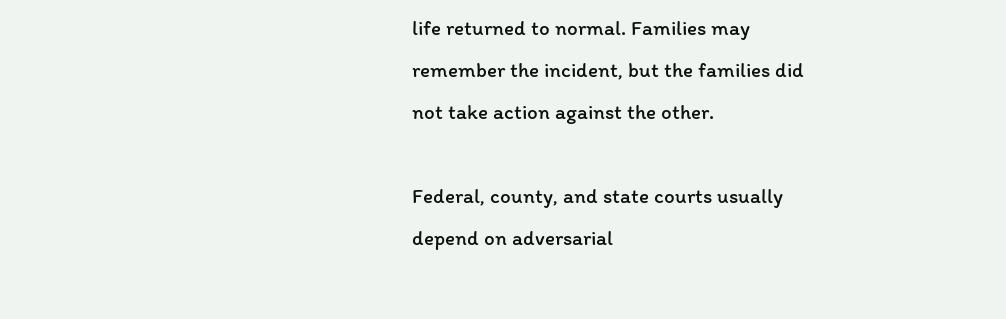life returned to normal. Families may remember the incident, but the families did not take action against the other.

Federal, county, and state courts usually depend on adversarial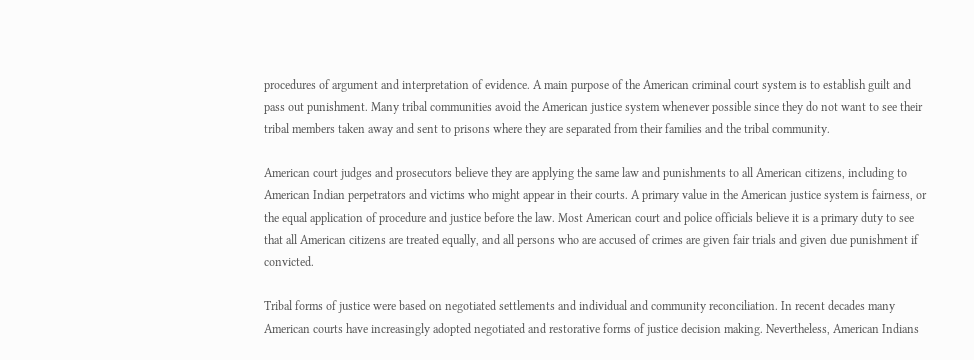procedures of argument and interpretation of evidence. A main purpose of the American criminal court system is to establish guilt and pass out punishment. Many tribal communities avoid the American justice system whenever possible since they do not want to see their tribal members taken away and sent to prisons where they are separated from their families and the tribal community.

American court judges and prosecutors believe they are applying the same law and punishments to all American citizens, including to American Indian perpetrators and victims who might appear in their courts. A primary value in the American justice system is fairness, or the equal application of procedure and justice before the law. Most American court and police officials believe it is a primary duty to see that all American citizens are treated equally, and all persons who are accused of crimes are given fair trials and given due punishment if convicted.

Tribal forms of justice were based on negotiated settlements and individual and community reconciliation. In recent decades many American courts have increasingly adopted negotiated and restorative forms of justice decision making. Nevertheless, American Indians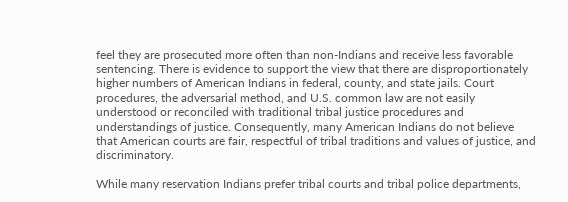feel they are prosecuted more often than non-Indians and receive less favorable sentencing. There is evidence to support the view that there are disproportionately higher numbers of American Indians in federal, county, and state jails. Court procedures, the adversarial method, and U.S. common law are not easily understood or reconciled with traditional tribal justice procedures and understandings of justice. Consequently, many American Indians do not believe that American courts are fair, respectful of tribal traditions and values of justice, and discriminatory.

While many reservation Indians prefer tribal courts and tribal police departments,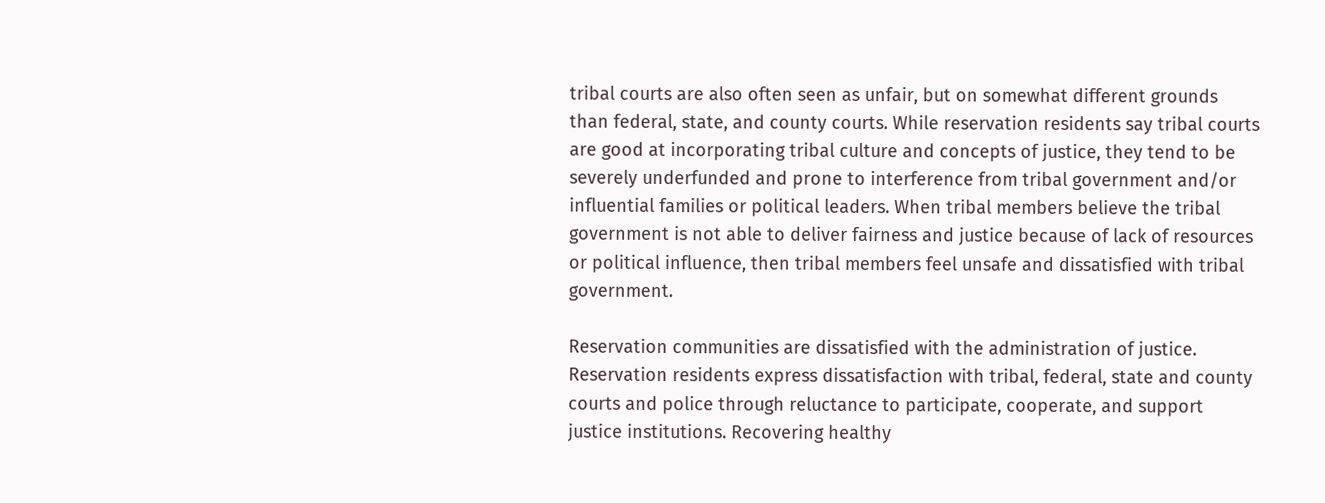tribal courts are also often seen as unfair, but on somewhat different grounds than federal, state, and county courts. While reservation residents say tribal courts are good at incorporating tribal culture and concepts of justice, they tend to be severely underfunded and prone to interference from tribal government and/or influential families or political leaders. When tribal members believe the tribal government is not able to deliver fairness and justice because of lack of resources or political influence, then tribal members feel unsafe and dissatisfied with tribal government.

Reservation communities are dissatisfied with the administration of justice. Reservation residents express dissatisfaction with tribal, federal, state and county courts and police through reluctance to participate, cooperate, and support justice institutions. Recovering healthy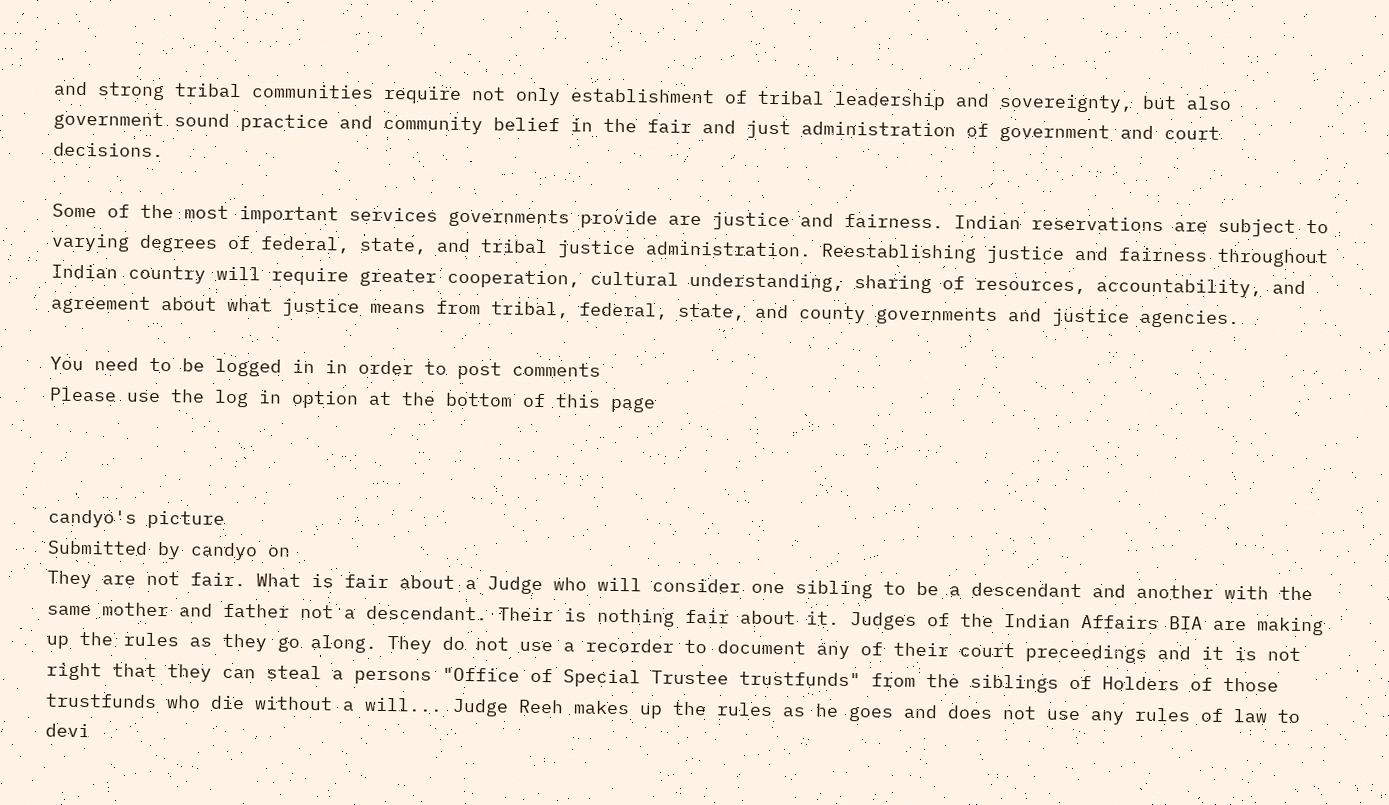and strong tribal communities require not only establishment of tribal leadership and sovereignty, but also government sound practice and community belief in the fair and just administration of government and court decisions.

Some of the most important services governments provide are justice and fairness. Indian reservations are subject to varying degrees of federal, state, and tribal justice administration. Reestablishing justice and fairness throughout Indian country will require greater cooperation, cultural understanding, sharing of resources, accountability, and agreement about what justice means from tribal, federal, state, and county governments and justice agencies.

You need to be logged in in order to post comments
Please use the log in option at the bottom of this page



candyo's picture
Submitted by candyo on
They are not fair. What is fair about a Judge who will consider one sibling to be a descendant and another with the same mother and father not a descendant. Their is nothing fair about it. Judges of the Indian Affairs BIA are making up the rules as they go along. They do not use a recorder to document any of their court preceedings and it is not right that they can steal a persons "Office of Special Trustee trustfunds" from the siblings of Holders of those trustfunds who die without a will... Judge Reeh makes up the rules as he goes and does not use any rules of law to devi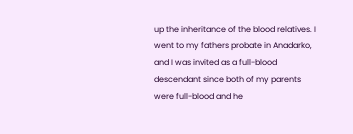up the inheritance of the blood relatives. I went to my fathers probate in Anadarko, and I was invited as a full-blood descendant since both of my parents were full-blood and he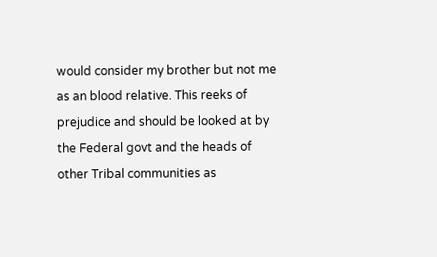would consider my brother but not me as an blood relative. This reeks of prejudice and should be looked at by the Federal govt and the heads of other Tribal communities as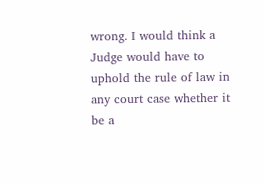wrong. I would think a Judge would have to uphold the rule of law in any court case whether it be a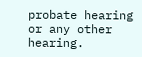probate hearing or any other hearing.